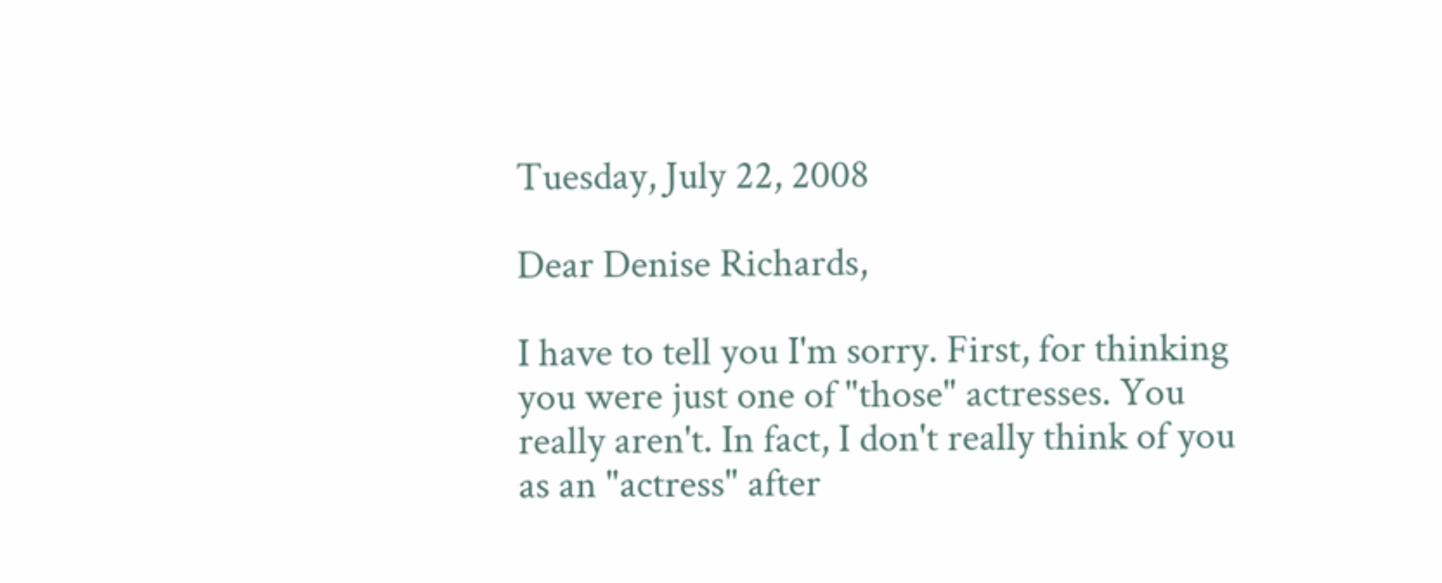Tuesday, July 22, 2008

Dear Denise Richards,

I have to tell you I'm sorry. First, for thinking you were just one of "those" actresses. You really aren't. In fact, I don't really think of you as an "actress" after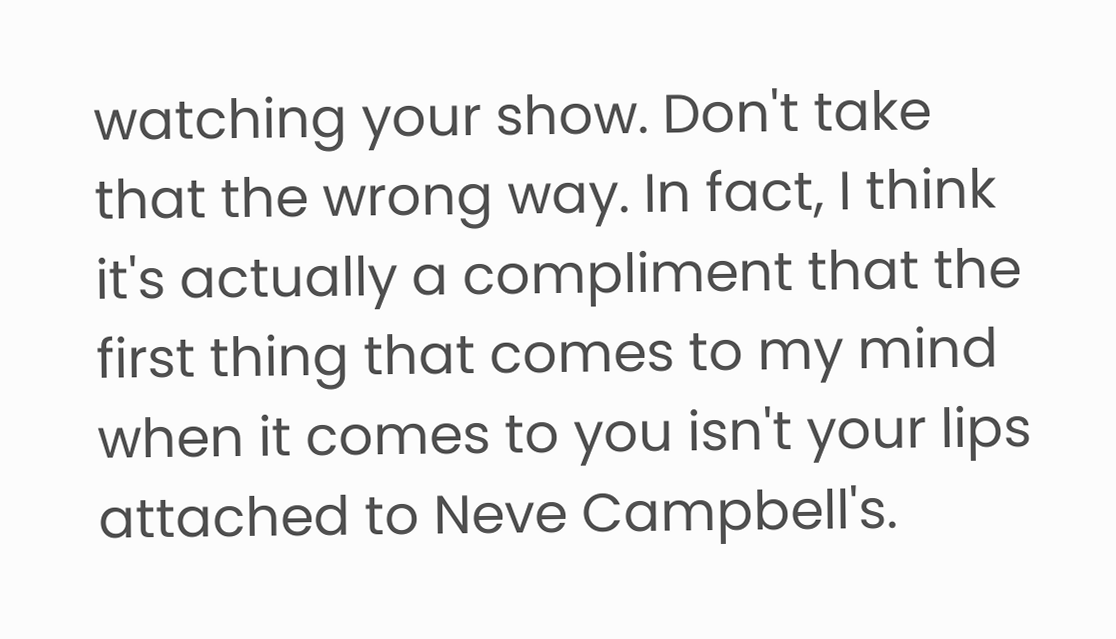watching your show. Don't take that the wrong way. In fact, I think it's actually a compliment that the first thing that comes to my mind when it comes to you isn't your lips attached to Neve Campbell's.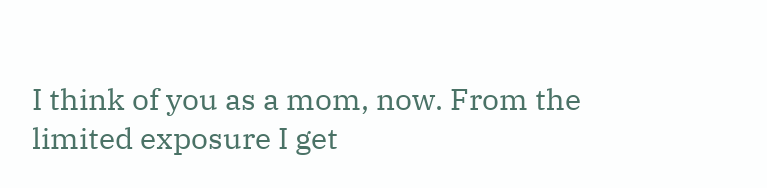I think of you as a mom, now. From the limited exposure I get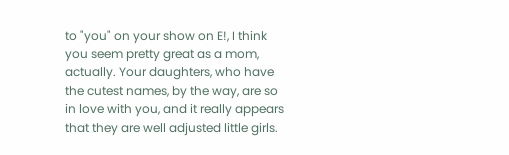to "you" on your show on E!, I think you seem pretty great as a mom, actually. Your daughters, who have the cutest names, by the way, are so in love with you, and it really appears that they are well adjusted little girls.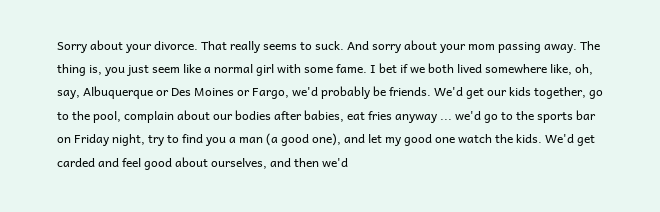Sorry about your divorce. That really seems to suck. And sorry about your mom passing away. The thing is, you just seem like a normal girl with some fame. I bet if we both lived somewhere like, oh, say, Albuquerque or Des Moines or Fargo, we'd probably be friends. We'd get our kids together, go to the pool, complain about our bodies after babies, eat fries anyway ... we'd go to the sports bar on Friday night, try to find you a man (a good one), and let my good one watch the kids. We'd get carded and feel good about ourselves, and then we'd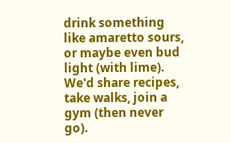drink something like amaretto sours, or maybe even bud light (with lime). We'd share recipes, take walks, join a gym (then never go).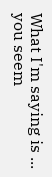What I'm saying is ... you seem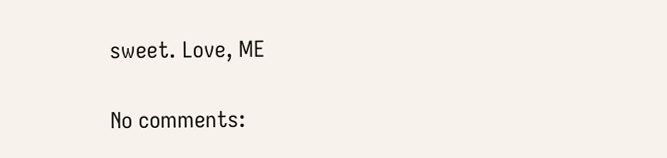sweet. Love, ME

No comments: